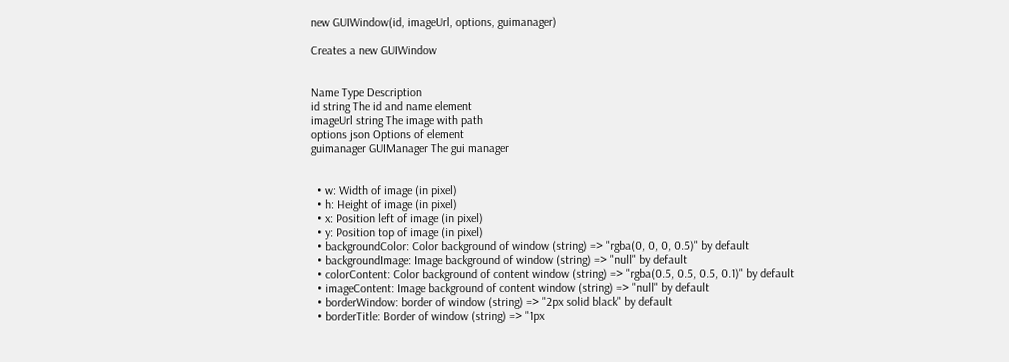new GUIWindow(id, imageUrl, options, guimanager)

Creates a new GUIWindow


Name Type Description
id string The id and name element
imageUrl string The image with path
options json Options of element
guimanager GUIManager The gui manager


  • w: Width of image (in pixel)
  • h: Height of image (in pixel)
  • x: Position left of image (in pixel)
  • y: Position top of image (in pixel)
  • backgroundColor: Color background of window (string) => "rgba(0, 0, 0, 0.5)" by default
  • backgroundImage: Image background of window (string) => "null" by default
  • colorContent: Color background of content window (string) => "rgba(0.5, 0.5, 0.5, 0.1)" by default
  • imageContent: Image background of content window (string) => "null" by default
  • borderWindow: border of window (string) => "2px solid black" by default
  • borderTitle: Border of window (string) => "1px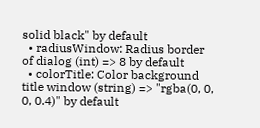solid black" by default
  • radiusWindow: Radius border of dialog (int) => 8 by default
  • colorTitle: Color background title window (string) => "rgba(0, 0, 0, 0.4)" by default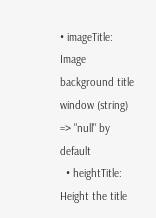• imageTitle: Image background title window (string) => "null" by default
  • heightTitle: Height the title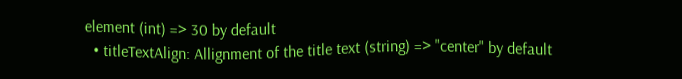element (int) => 30 by default
  • titleTextAlign: Allignment of the title text (string) => "center" by default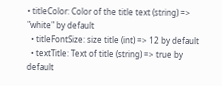• titleColor: Color of the title text (string) => "white" by default
  • titleFontSize: size title (int) => 12 by default
  • textTitle: Text of title (string) => true by default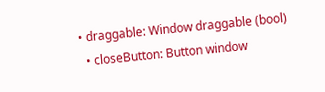• draggable: Window draggable (bool)
  • closeButton: Button window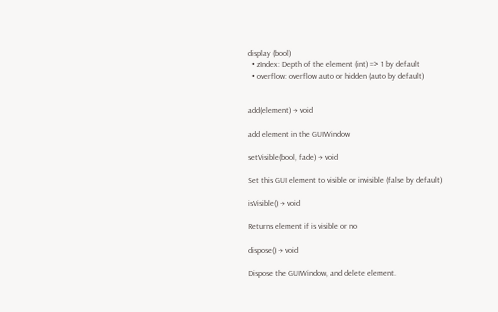display (bool)
  • zIndex: Depth of the element (int) => 1 by default
  • overflow: overflow auto or hidden (auto by default)


add(element) → void

add element in the GUIWindow

setVisible(bool, fade) → void

Set this GUI element to visible or invisible (false by default)

isVisible() → void

Returns element if is visible or no

dispose() → void

Dispose the GUIWindow, and delete element.